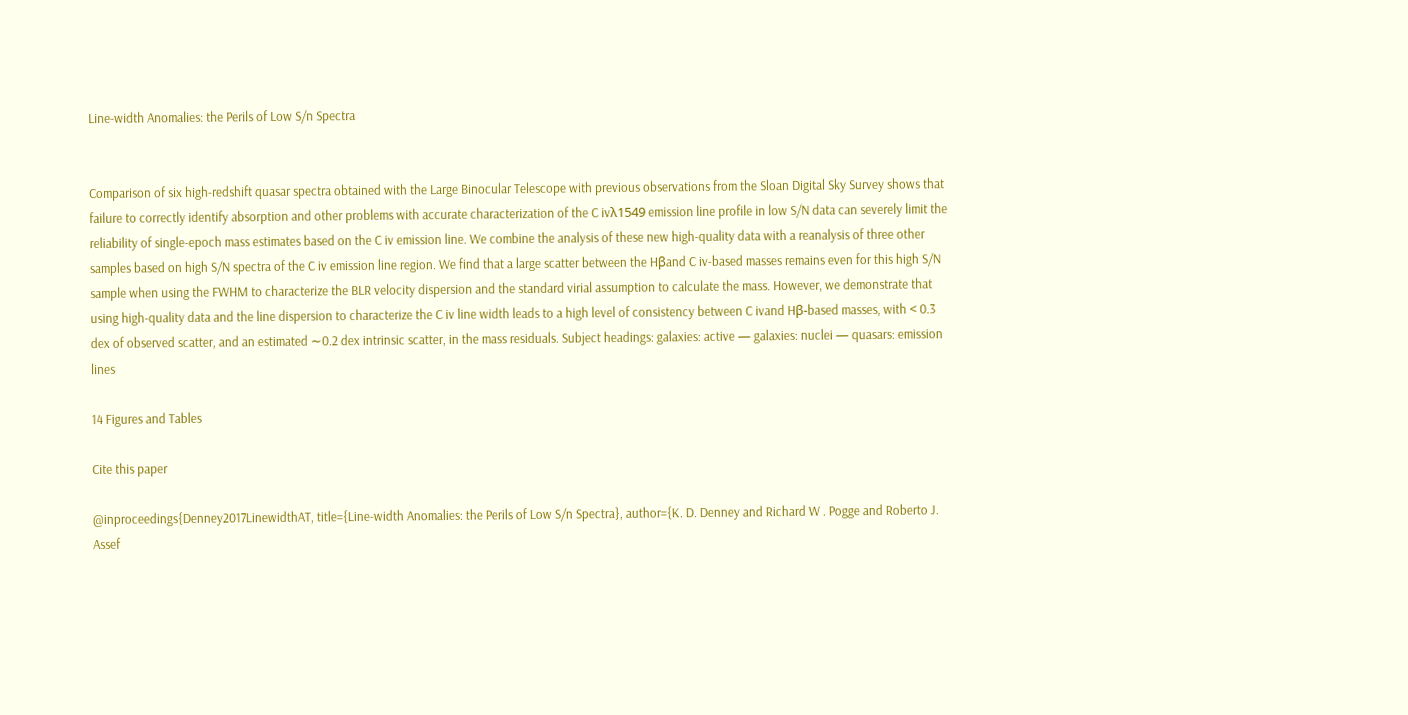Line-width Anomalies: the Perils of Low S/n Spectra


Comparison of six high-redshift quasar spectra obtained with the Large Binocular Telescope with previous observations from the Sloan Digital Sky Survey shows that failure to correctly identify absorption and other problems with accurate characterization of the C ivλ1549 emission line profile in low S/N data can severely limit the reliability of single-epoch mass estimates based on the C iv emission line. We combine the analysis of these new high-quality data with a reanalysis of three other samples based on high S/N spectra of the C iv emission line region. We find that a large scatter between the Hβand C iv-based masses remains even for this high S/N sample when using the FWHM to characterize the BLR velocity dispersion and the standard virial assumption to calculate the mass. However, we demonstrate that using high-quality data and the line dispersion to characterize the C iv line width leads to a high level of consistency between C ivand Hβ-based masses, with < 0.3 dex of observed scatter, and an estimated ∼0.2 dex intrinsic scatter, in the mass residuals. Subject headings: galaxies: active — galaxies: nuclei — quasars: emission lines

14 Figures and Tables

Cite this paper

@inproceedings{Denney2017LinewidthAT, title={Line-width Anomalies: the Perils of Low S/n Spectra}, author={K. D. Denney and Richard W . Pogge and Roberto J. Assef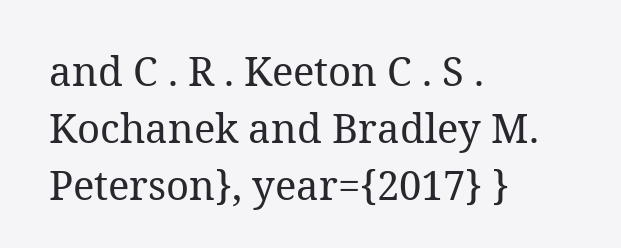and C . R . Keeton C . S . Kochanek and Bradley M. Peterson}, year={2017} }